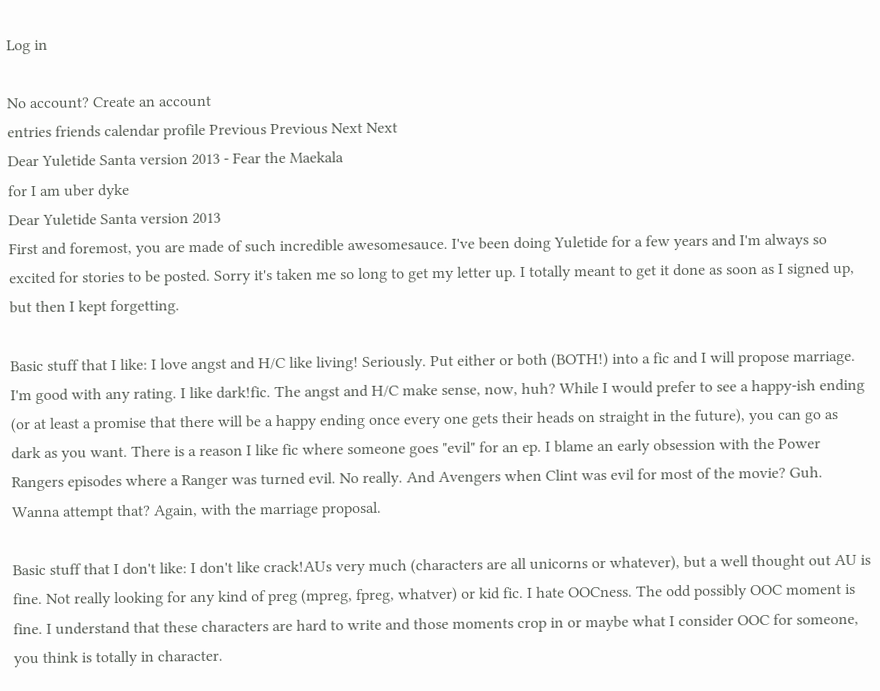Log in

No account? Create an account
entries friends calendar profile Previous Previous Next Next
Dear Yuletide Santa version 2013 - Fear the Maekala
for I am uber dyke
Dear Yuletide Santa version 2013
First and foremost, you are made of such incredible awesomesauce. I've been doing Yuletide for a few years and I'm always so excited for stories to be posted. Sorry it's taken me so long to get my letter up. I totally meant to get it done as soon as I signed up, but then I kept forgetting.

Basic stuff that I like: I love angst and H/C like living! Seriously. Put either or both (BOTH!) into a fic and I will propose marriage. I'm good with any rating. I like dark!fic. The angst and H/C make sense, now, huh? While I would prefer to see a happy-ish ending (or at least a promise that there will be a happy ending once every one gets their heads on straight in the future), you can go as dark as you want. There is a reason I like fic where someone goes "evil" for an ep. I blame an early obsession with the Power Rangers episodes where a Ranger was turned evil. No really. And Avengers when Clint was evil for most of the movie? Guh. Wanna attempt that? Again, with the marriage proposal.

Basic stuff that I don't like: I don't like crack!AUs very much (characters are all unicorns or whatever), but a well thought out AU is fine. Not really looking for any kind of preg (mpreg, fpreg, whatver) or kid fic. I hate OOCness. The odd possibly OOC moment is fine. I understand that these characters are hard to write and those moments crop in or maybe what I consider OOC for someone, you think is totally in character.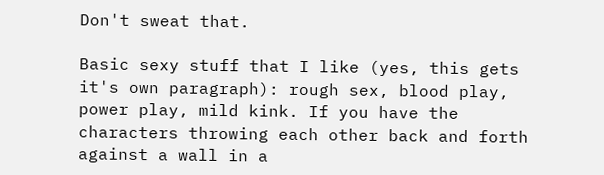Don't sweat that.

Basic sexy stuff that I like (yes, this gets it's own paragraph): rough sex, blood play, power play, mild kink. If you have the characters throwing each other back and forth against a wall in a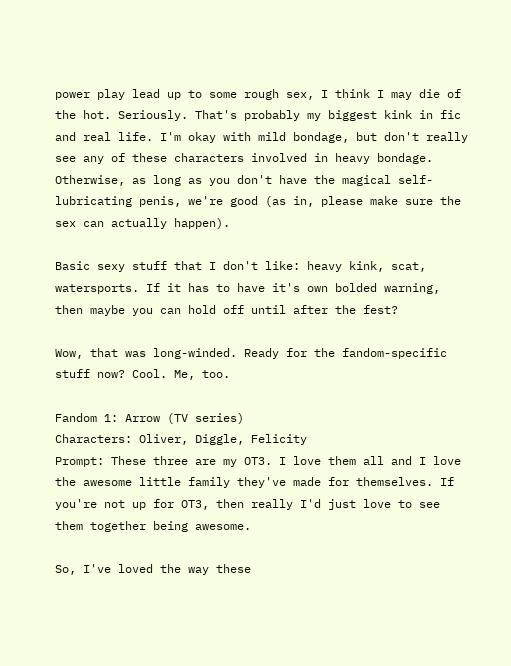power play lead up to some rough sex, I think I may die of the hot. Seriously. That's probably my biggest kink in fic and real life. I'm okay with mild bondage, but don't really see any of these characters involved in heavy bondage. Otherwise, as long as you don't have the magical self-lubricating penis, we're good (as in, please make sure the sex can actually happen).

Basic sexy stuff that I don't like: heavy kink, scat, watersports. If it has to have it's own bolded warning, then maybe you can hold off until after the fest?

Wow, that was long-winded. Ready for the fandom-specific stuff now? Cool. Me, too.

Fandom 1: Arrow (TV series)
Characters: Oliver, Diggle, Felicity
Prompt: These three are my OT3. I love them all and I love the awesome little family they've made for themselves. If you're not up for OT3, then really I'd just love to see them together being awesome.

So, I've loved the way these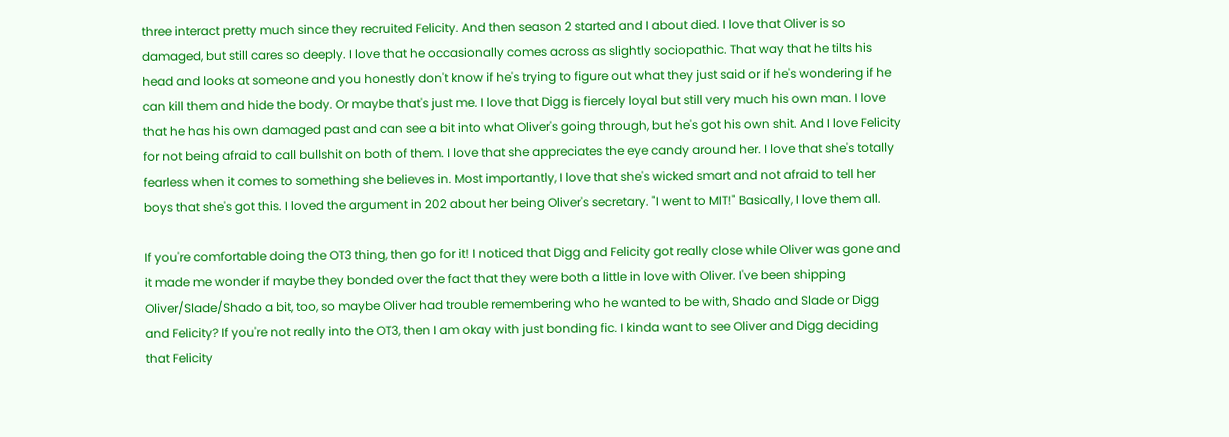three interact pretty much since they recruited Felicity. And then season 2 started and I about died. I love that Oliver is so damaged, but still cares so deeply. I love that he occasionally comes across as slightly sociopathic. That way that he tilts his head and looks at someone and you honestly don't know if he's trying to figure out what they just said or if he's wondering if he can kill them and hide the body. Or maybe that's just me. I love that Digg is fiercely loyal but still very much his own man. I love that he has his own damaged past and can see a bit into what Oliver's going through, but he's got his own shit. And I love Felicity for not being afraid to call bullshit on both of them. I love that she appreciates the eye candy around her. I love that she's totally fearless when it comes to something she believes in. Most importantly, I love that she's wicked smart and not afraid to tell her boys that she's got this. I loved the argument in 202 about her being Oliver's secretary. "I went to MIT!" Basically, I love them all.

If you're comfortable doing the OT3 thing, then go for it! I noticed that Digg and Felicity got really close while Oliver was gone and it made me wonder if maybe they bonded over the fact that they were both a little in love with Oliver. I've been shipping Oliver/Slade/Shado a bit, too, so maybe Oliver had trouble remembering who he wanted to be with, Shado and Slade or Digg and Felicity? If you're not really into the OT3, then I am okay with just bonding fic. I kinda want to see Oliver and Digg deciding that Felicity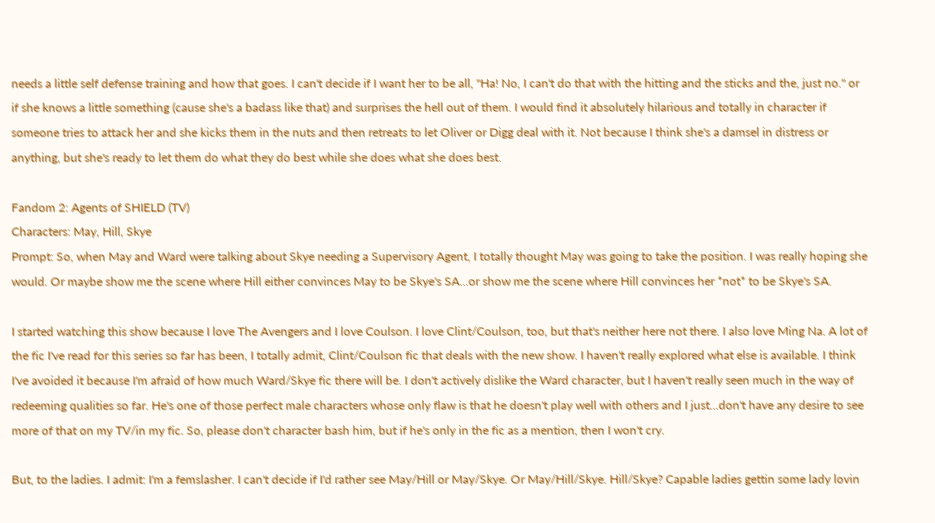needs a little self defense training and how that goes. I can't decide if I want her to be all, "Ha! No, I can't do that with the hitting and the sticks and the, just no." or if she knows a little something (cause she's a badass like that) and surprises the hell out of them. I would find it absolutely hilarious and totally in character if someone tries to attack her and she kicks them in the nuts and then retreats to let Oliver or Digg deal with it. Not because I think she's a damsel in distress or anything, but she's ready to let them do what they do best while she does what she does best.

Fandom 2: Agents of SHIELD (TV)
Characters: May, Hill, Skye
Prompt: So, when May and Ward were talking about Skye needing a Supervisory Agent, I totally thought May was going to take the position. I was really hoping she would. Or maybe show me the scene where Hill either convinces May to be Skye's SA...or show me the scene where Hill convinces her *not* to be Skye's SA.

I started watching this show because I love The Avengers and I love Coulson. I love Clint/Coulson, too, but that's neither here not there. I also love Ming Na. A lot of the fic I've read for this series so far has been, I totally admit, Clint/Coulson fic that deals with the new show. I haven't really explored what else is available. I think I've avoided it because I'm afraid of how much Ward/Skye fic there will be. I don't actively dislike the Ward character, but I haven't really seen much in the way of redeeming qualities so far. He's one of those perfect male characters whose only flaw is that he doesn't play well with others and I just...don't have any desire to see more of that on my TV/in my fic. So, please don't character bash him, but if he's only in the fic as a mention, then I won't cry.

But, to the ladies. I admit: I'm a femslasher. I can't decide if I'd rather see May/Hill or May/Skye. Or May/Hill/Skye. Hill/Skye? Capable ladies gettin some lady lovin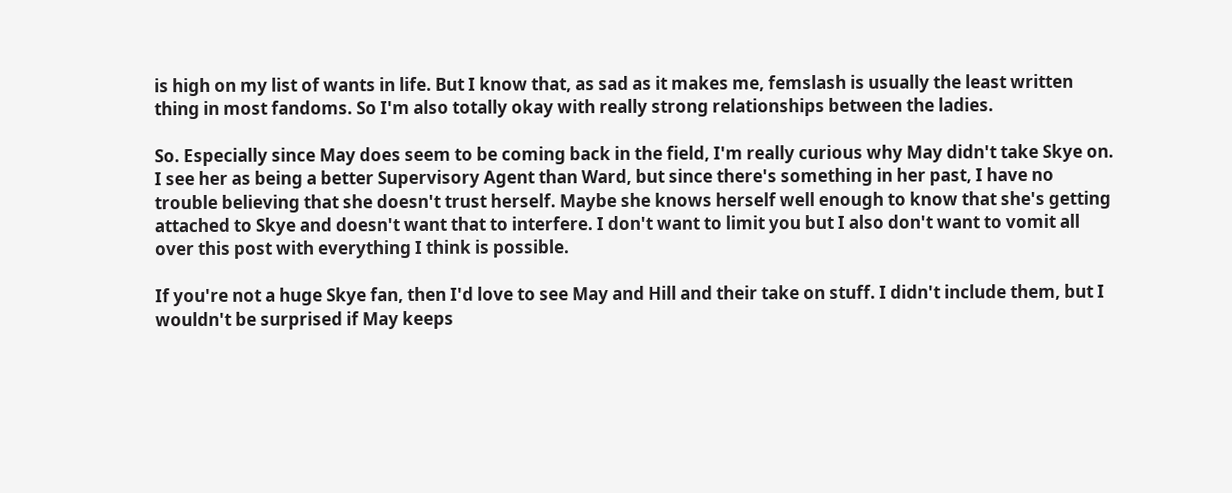is high on my list of wants in life. But I know that, as sad as it makes me, femslash is usually the least written thing in most fandoms. So I'm also totally okay with really strong relationships between the ladies.

So. Especially since May does seem to be coming back in the field, I'm really curious why May didn't take Skye on. I see her as being a better Supervisory Agent than Ward, but since there's something in her past, I have no trouble believing that she doesn't trust herself. Maybe she knows herself well enough to know that she's getting attached to Skye and doesn't want that to interfere. I don't want to limit you but I also don't want to vomit all over this post with everything I think is possible.

If you're not a huge Skye fan, then I'd love to see May and Hill and their take on stuff. I didn't include them, but I wouldn't be surprised if May keeps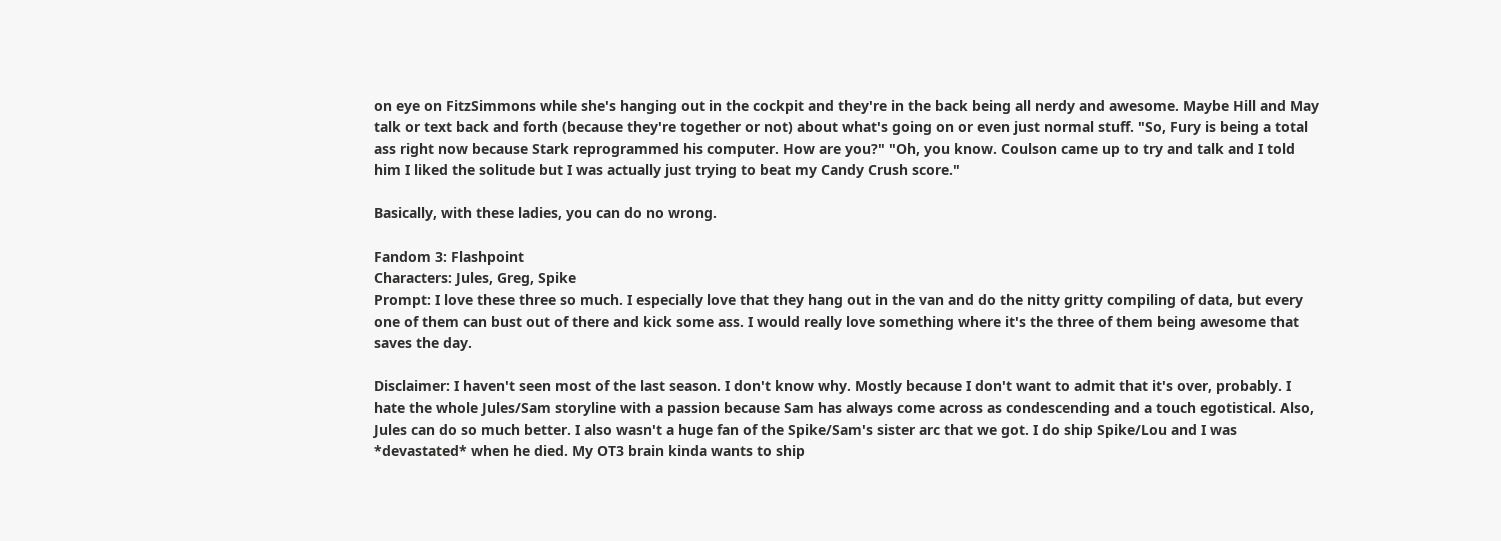on eye on FitzSimmons while she's hanging out in the cockpit and they're in the back being all nerdy and awesome. Maybe Hill and May talk or text back and forth (because they're together or not) about what's going on or even just normal stuff. "So, Fury is being a total ass right now because Stark reprogrammed his computer. How are you?" "Oh, you know. Coulson came up to try and talk and I told him I liked the solitude but I was actually just trying to beat my Candy Crush score."

Basically, with these ladies, you can do no wrong.

Fandom 3: Flashpoint
Characters: Jules, Greg, Spike
Prompt: I love these three so much. I especially love that they hang out in the van and do the nitty gritty compiling of data, but every one of them can bust out of there and kick some ass. I would really love something where it's the three of them being awesome that saves the day.

Disclaimer: I haven't seen most of the last season. I don't know why. Mostly because I don't want to admit that it's over, probably. I hate the whole Jules/Sam storyline with a passion because Sam has always come across as condescending and a touch egotistical. Also, Jules can do so much better. I also wasn't a huge fan of the Spike/Sam's sister arc that we got. I do ship Spike/Lou and I was *devastated* when he died. My OT3 brain kinda wants to ship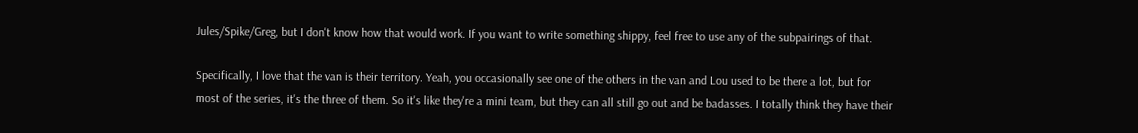Jules/Spike/Greg, but I don't know how that would work. If you want to write something shippy, feel free to use any of the subpairings of that.

Specifically, I love that the van is their territory. Yeah, you occasionally see one of the others in the van and Lou used to be there a lot, but for most of the series, it's the three of them. So it's like they're a mini team, but they can all still go out and be badasses. I totally think they have their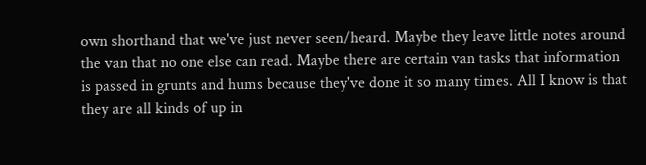own shorthand that we've just never seen/heard. Maybe they leave little notes around the van that no one else can read. Maybe there are certain van tasks that information is passed in grunts and hums because they've done it so many times. All I know is that they are all kinds of up in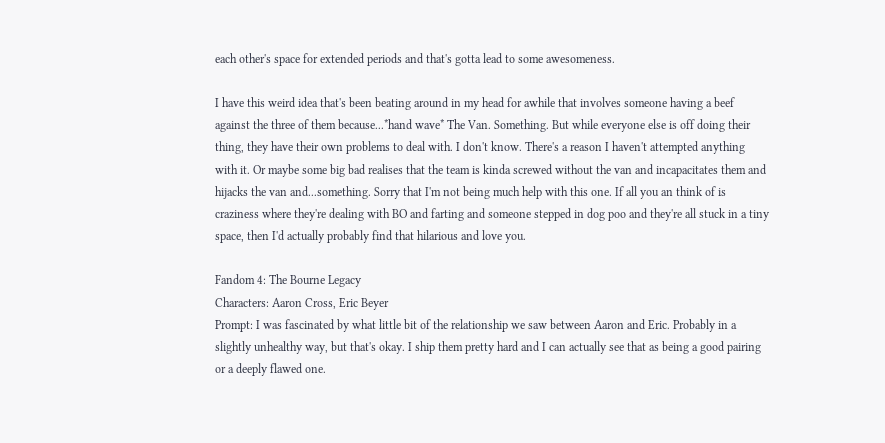each other's space for extended periods and that's gotta lead to some awesomeness.

I have this weird idea that's been beating around in my head for awhile that involves someone having a beef against the three of them because...*hand wave* The Van. Something. But while everyone else is off doing their thing, they have their own problems to deal with. I don't know. There's a reason I haven't attempted anything with it. Or maybe some big bad realises that the team is kinda screwed without the van and incapacitates them and hijacks the van and...something. Sorry that I'm not being much help with this one. If all you an think of is craziness where they're dealing with BO and farting and someone stepped in dog poo and they're all stuck in a tiny space, then I'd actually probably find that hilarious and love you.

Fandom 4: The Bourne Legacy
Characters: Aaron Cross, Eric Beyer
Prompt: I was fascinated by what little bit of the relationship we saw between Aaron and Eric. Probably in a slightly unhealthy way, but that's okay. I ship them pretty hard and I can actually see that as being a good pairing or a deeply flawed one.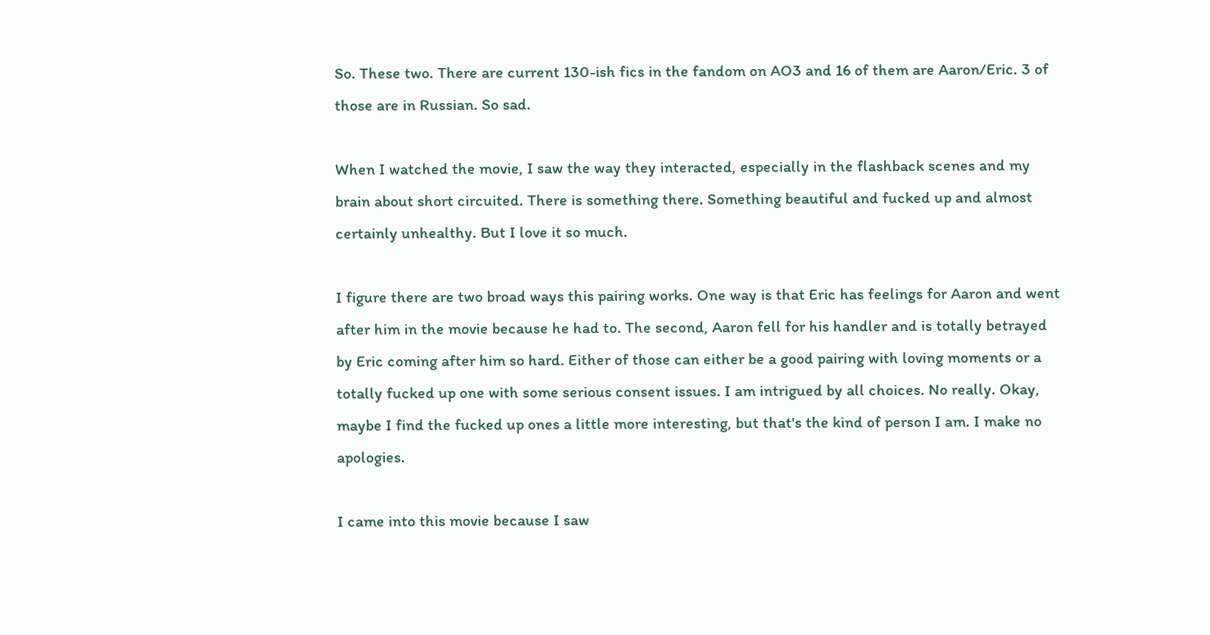So. These two. There are current 130-ish fics in the fandom on AO3 and 16 of them are Aaron/Eric. 3 of those are in Russian. So sad.

When I watched the movie, I saw the way they interacted, especially in the flashback scenes and my brain about short circuited. There is something there. Something beautiful and fucked up and almost certainly unhealthy. But I love it so much.

I figure there are two broad ways this pairing works. One way is that Eric has feelings for Aaron and went after him in the movie because he had to. The second, Aaron fell for his handler and is totally betrayed by Eric coming after him so hard. Either of those can either be a good pairing with loving moments or a totally fucked up one with some serious consent issues. I am intrigued by all choices. No really. Okay, maybe I find the fucked up ones a little more interesting, but that's the kind of person I am. I make no apologies.

I came into this movie because I saw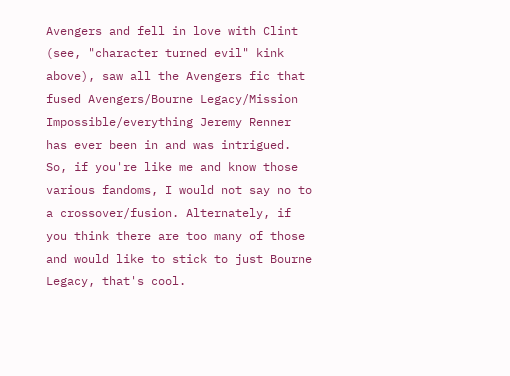Avengers and fell in love with Clint (see, "character turned evil" kink above), saw all the Avengers fic that fused Avengers/Bourne Legacy/Mission Impossible/everything Jeremy Renner has ever been in and was intrigued. So, if you're like me and know those various fandoms, I would not say no to a crossover/fusion. Alternately, if you think there are too many of those and would like to stick to just Bourne Legacy, that's cool.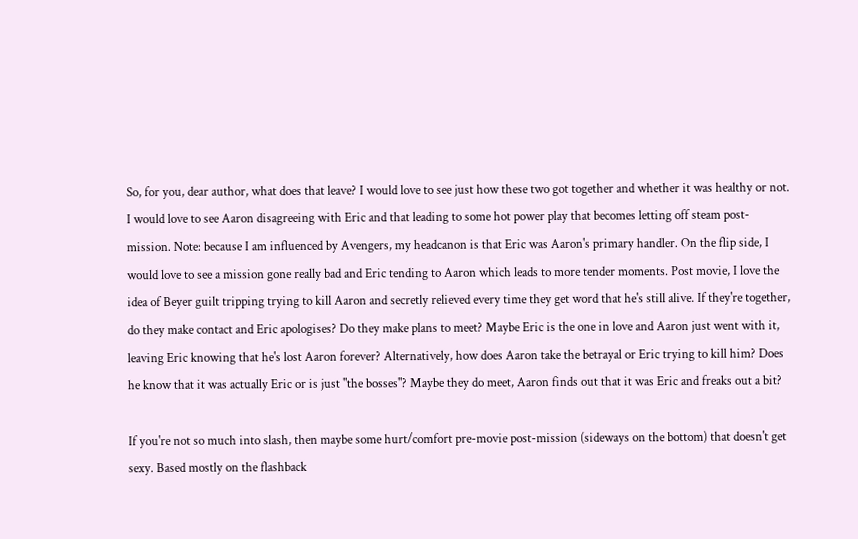So, for you, dear author, what does that leave? I would love to see just how these two got together and whether it was healthy or not. I would love to see Aaron disagreeing with Eric and that leading to some hot power play that becomes letting off steam post-mission. Note: because I am influenced by Avengers, my headcanon is that Eric was Aaron's primary handler. On the flip side, I would love to see a mission gone really bad and Eric tending to Aaron which leads to more tender moments. Post movie, I love the idea of Beyer guilt tripping trying to kill Aaron and secretly relieved every time they get word that he's still alive. If they're together, do they make contact and Eric apologises? Do they make plans to meet? Maybe Eric is the one in love and Aaron just went with it, leaving Eric knowing that he's lost Aaron forever? Alternatively, how does Aaron take the betrayal or Eric trying to kill him? Does he know that it was actually Eric or is just "the bosses"? Maybe they do meet, Aaron finds out that it was Eric and freaks out a bit?

If you're not so much into slash, then maybe some hurt/comfort pre-movie post-mission (sideways on the bottom) that doesn't get sexy. Based mostly on the flashback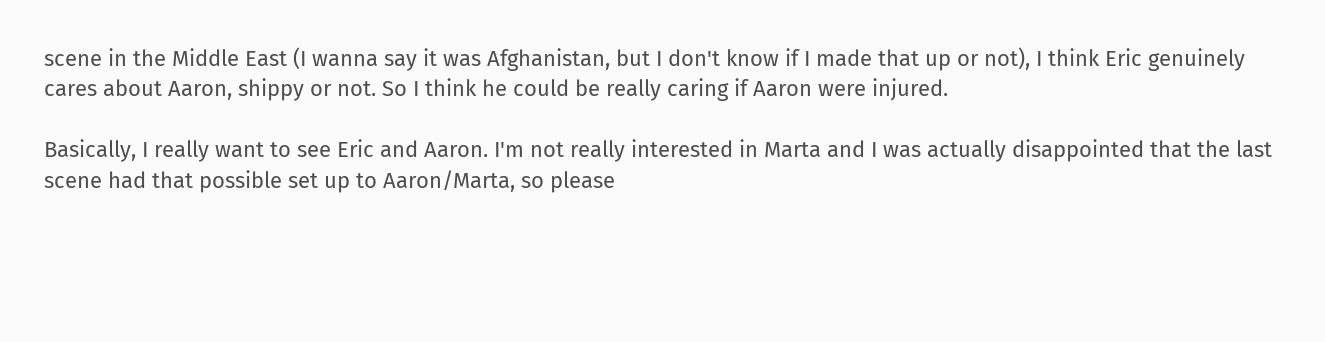scene in the Middle East (I wanna say it was Afghanistan, but I don't know if I made that up or not), I think Eric genuinely cares about Aaron, shippy or not. So I think he could be really caring if Aaron were injured.

Basically, I really want to see Eric and Aaron. I'm not really interested in Marta and I was actually disappointed that the last scene had that possible set up to Aaron/Marta, so please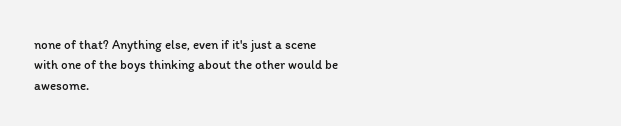none of that? Anything else, even if it's just a scene with one of the boys thinking about the other would be awesome.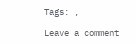Tags: ,

Leave a comment